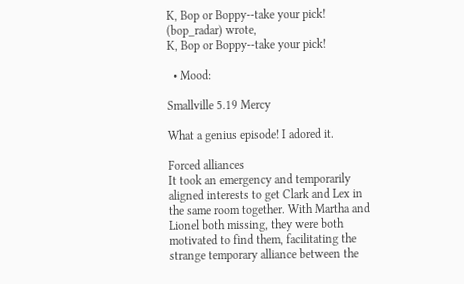K, Bop or Boppy--take your pick! (bop_radar) wrote,
K, Bop or Boppy--take your pick!

  • Mood:

Smallville 5.19 Mercy

What a genius episode! I adored it.

Forced alliances
It took an emergency and temporarily aligned interests to get Clark and Lex in the same room together. With Martha and Lionel both missing, they were both motivated to find them, facilitating the strange temporary alliance between the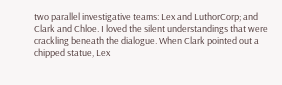two parallel investigative teams: Lex and LuthorCorp; and Clark and Chloe. I loved the silent understandings that were crackling beneath the dialogue. When Clark pointed out a chipped statue, Lex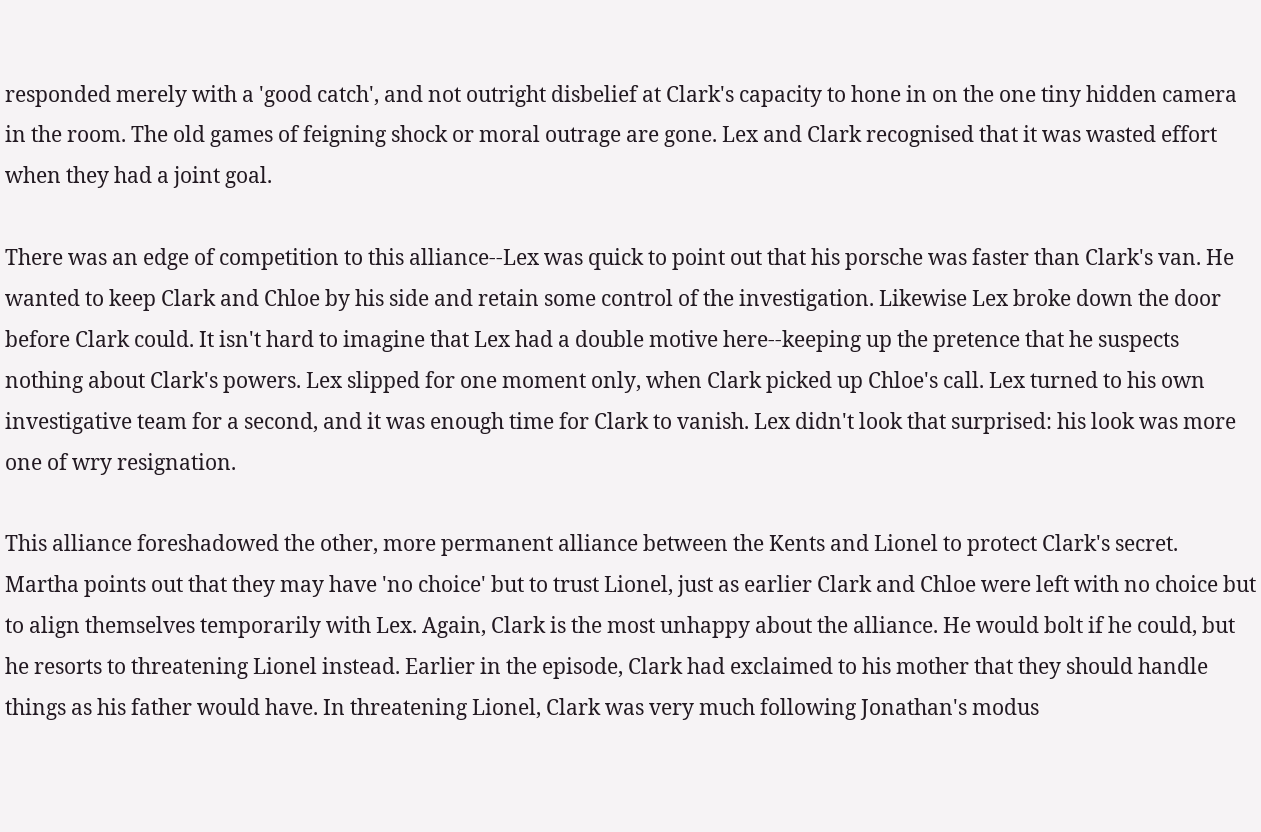responded merely with a 'good catch', and not outright disbelief at Clark's capacity to hone in on the one tiny hidden camera in the room. The old games of feigning shock or moral outrage are gone. Lex and Clark recognised that it was wasted effort when they had a joint goal.

There was an edge of competition to this alliance--Lex was quick to point out that his porsche was faster than Clark's van. He wanted to keep Clark and Chloe by his side and retain some control of the investigation. Likewise Lex broke down the door before Clark could. It isn't hard to imagine that Lex had a double motive here--keeping up the pretence that he suspects nothing about Clark's powers. Lex slipped for one moment only, when Clark picked up Chloe's call. Lex turned to his own investigative team for a second, and it was enough time for Clark to vanish. Lex didn't look that surprised: his look was more one of wry resignation.

This alliance foreshadowed the other, more permanent alliance between the Kents and Lionel to protect Clark's secret. Martha points out that they may have 'no choice' but to trust Lionel, just as earlier Clark and Chloe were left with no choice but to align themselves temporarily with Lex. Again, Clark is the most unhappy about the alliance. He would bolt if he could, but he resorts to threatening Lionel instead. Earlier in the episode, Clark had exclaimed to his mother that they should handle things as his father would have. In threatening Lionel, Clark was very much following Jonathan's modus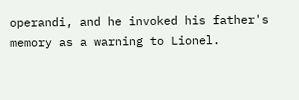operandi, and he invoked his father's memory as a warning to Lionel.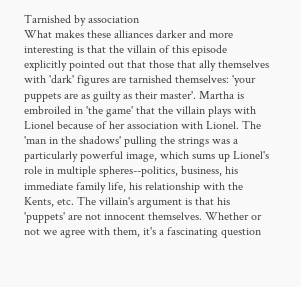Tarnished by association
What makes these alliances darker and more interesting is that the villain of this episode explicitly pointed out that those that ally themselves with 'dark' figures are tarnished themselves: 'your puppets are as guilty as their master'. Martha is embroiled in 'the game' that the villain plays with Lionel because of her association with Lionel. The 'man in the shadows' pulling the strings was a particularly powerful image, which sums up Lionel's role in multiple spheres--politics, business, his immediate family life, his relationship with the Kents, etc. The villain's argument is that his 'puppets' are not innocent themselves. Whether or not we agree with them, it's a fascinating question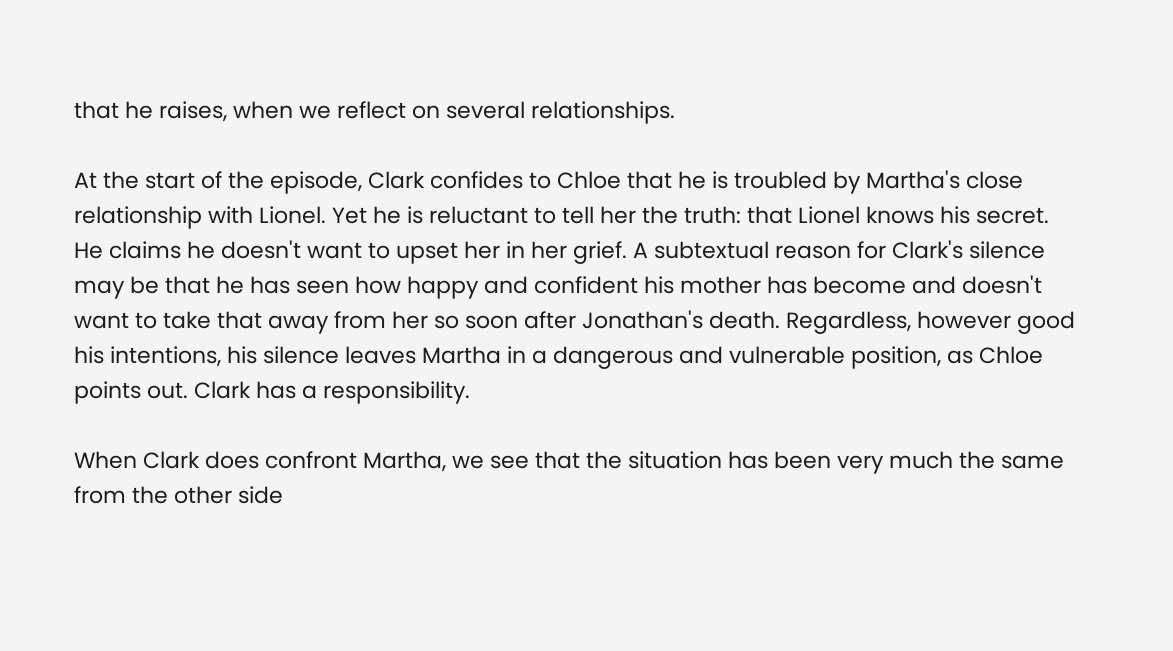that he raises, when we reflect on several relationships.

At the start of the episode, Clark confides to Chloe that he is troubled by Martha's close relationship with Lionel. Yet he is reluctant to tell her the truth: that Lionel knows his secret. He claims he doesn't want to upset her in her grief. A subtextual reason for Clark's silence may be that he has seen how happy and confident his mother has become and doesn't want to take that away from her so soon after Jonathan's death. Regardless, however good his intentions, his silence leaves Martha in a dangerous and vulnerable position, as Chloe points out. Clark has a responsibility.

When Clark does confront Martha, we see that the situation has been very much the same from the other side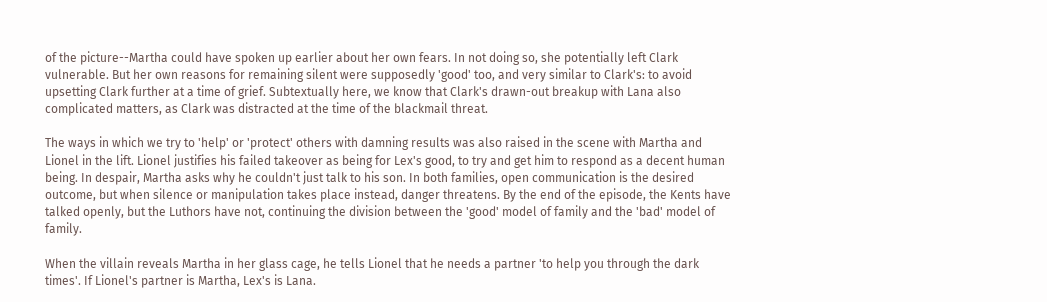of the picture--Martha could have spoken up earlier about her own fears. In not doing so, she potentially left Clark vulnerable. But her own reasons for remaining silent were supposedly 'good' too, and very similar to Clark's: to avoid upsetting Clark further at a time of grief. Subtextually here, we know that Clark's drawn-out breakup with Lana also complicated matters, as Clark was distracted at the time of the blackmail threat.

The ways in which we try to 'help' or 'protect' others with damning results was also raised in the scene with Martha and Lionel in the lift. Lionel justifies his failed takeover as being for Lex's good, to try and get him to respond as a decent human being. In despair, Martha asks why he couldn't just talk to his son. In both families, open communication is the desired outcome, but when silence or manipulation takes place instead, danger threatens. By the end of the episode, the Kents have talked openly, but the Luthors have not, continuing the division between the 'good' model of family and the 'bad' model of family.

When the villain reveals Martha in her glass cage, he tells Lionel that he needs a partner 'to help you through the dark times'. If Lionel's partner is Martha, Lex's is Lana.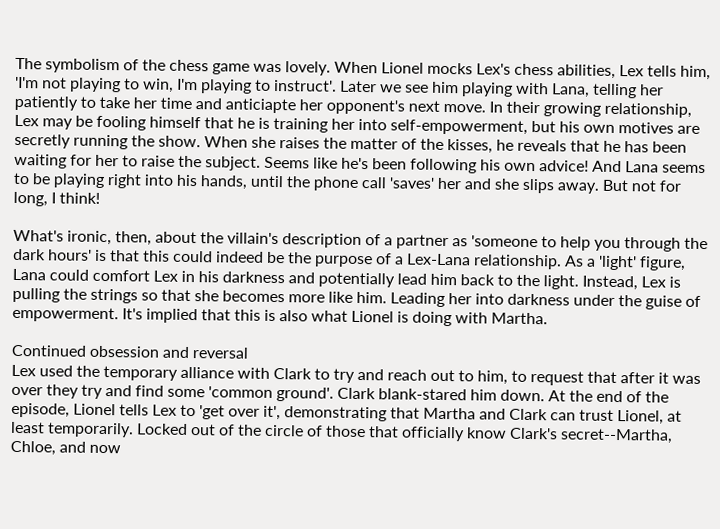The symbolism of the chess game was lovely. When Lionel mocks Lex's chess abilities, Lex tells him, 'I'm not playing to win, I'm playing to instruct'. Later we see him playing with Lana, telling her patiently to take her time and anticiapte her opponent's next move. In their growing relationship, Lex may be fooling himself that he is training her into self-empowerment, but his own motives are secretly running the show. When she raises the matter of the kisses, he reveals that he has been waiting for her to raise the subject. Seems like he's been following his own advice! And Lana seems to be playing right into his hands, until the phone call 'saves' her and she slips away. But not for long, I think!

What's ironic, then, about the villain's description of a partner as 'someone to help you through the dark hours' is that this could indeed be the purpose of a Lex-Lana relationship. As a 'light' figure, Lana could comfort Lex in his darkness and potentially lead him back to the light. Instead, Lex is pulling the strings so that she becomes more like him. Leading her into darkness under the guise of empowerment. It's implied that this is also what Lionel is doing with Martha.

Continued obsession and reversal
Lex used the temporary alliance with Clark to try and reach out to him, to request that after it was over they try and find some 'common ground'. Clark blank-stared him down. At the end of the episode, Lionel tells Lex to 'get over it', demonstrating that Martha and Clark can trust Lionel, at least temporarily. Locked out of the circle of those that officially know Clark's secret--Martha, Chloe, and now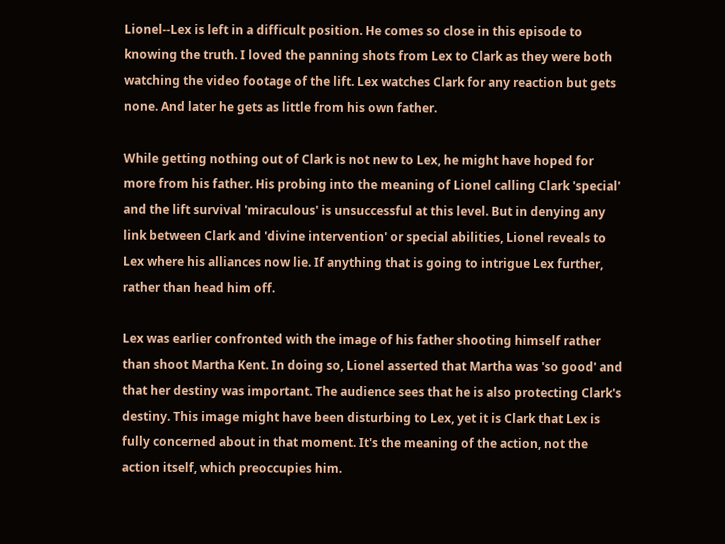Lionel--Lex is left in a difficult position. He comes so close in this episode to knowing the truth. I loved the panning shots from Lex to Clark as they were both watching the video footage of the lift. Lex watches Clark for any reaction but gets none. And later he gets as little from his own father.

While getting nothing out of Clark is not new to Lex, he might have hoped for more from his father. His probing into the meaning of Lionel calling Clark 'special' and the lift survival 'miraculous' is unsuccessful at this level. But in denying any link between Clark and 'divine intervention' or special abilities, Lionel reveals to Lex where his alliances now lie. If anything that is going to intrigue Lex further, rather than head him off.

Lex was earlier confronted with the image of his father shooting himself rather than shoot Martha Kent. In doing so, Lionel asserted that Martha was 'so good' and that her destiny was important. The audience sees that he is also protecting Clark's destiny. This image might have been disturbing to Lex, yet it is Clark that Lex is fully concerned about in that moment. It's the meaning of the action, not the action itself, which preoccupies him.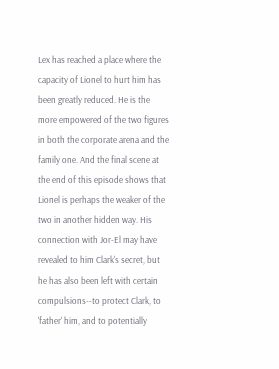Lex has reached a place where the capacity of Lionel to hurt him has been greatly reduced. He is the more empowered of the two figures in both the corporate arena and the family one. And the final scene at the end of this episode shows that Lionel is perhaps the weaker of the two in another hidden way. His connection with Jor-El may have revealed to him Clark's secret, but he has also been left with certain compulsions--to protect Clark, to 'father' him, and to potentially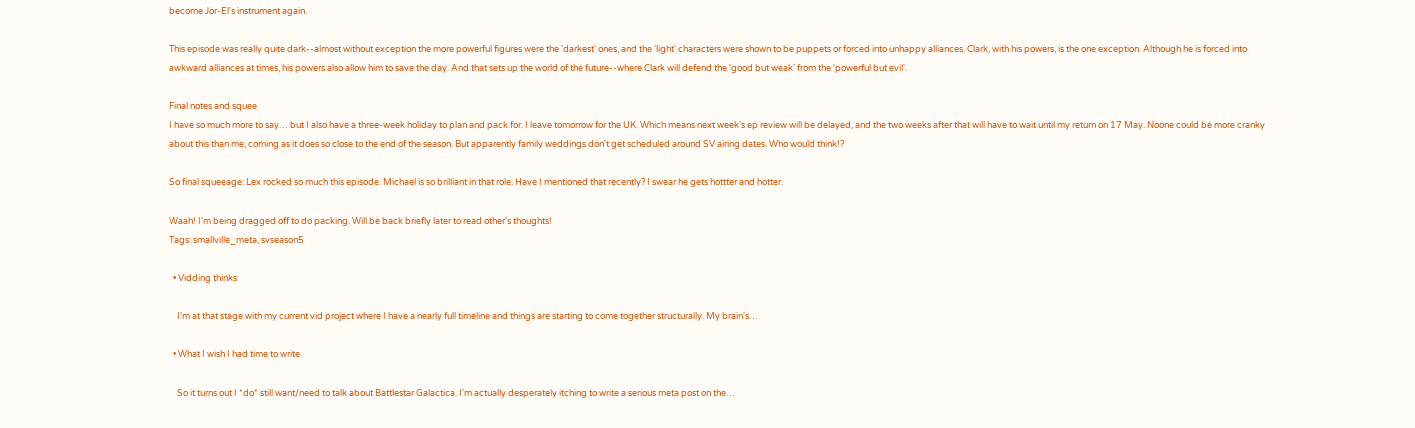become Jor-El's instrument again.

This episode was really quite dark--almost without exception the more powerful figures were the 'darkest' ones, and the 'light' characters were shown to be puppets or forced into unhappy alliances. Clark, with his powers, is the one exception. Although he is forced into awkward alliances at times, his powers also allow him to save the day. And that sets up the world of the future--where Clark will defend the 'good but weak' from the 'powerful but evil'.

Final notes and squee
I have so much more to say… but I also have a three-week holiday to plan and pack for. I leave tomorrow for the UK. Which means next week's ep review will be delayed, and the two weeks after that will have to wait until my return on 17 May. Noone could be more cranky about this than me, coming as it does so close to the end of the season. But apparently family weddings don't get scheduled around SV airing dates. Who would think!?

So final squeeage: Lex rocked so much this episode. Michael is so brilliant in that role. Have I mentioned that recently? I swear he gets hottter and hotter.

Waah! I'm being dragged off to do packing. Will be back briefly later to read other's thoughts!
Tags: smallville_meta, svseason5

  • Vidding thinks

    I'm at that stage with my current vid project where I have a nearly full timeline and things are starting to come together structurally. My brain's…

  • What I wish I had time to write

    So it turns out I *do* still want/need to talk about Battlestar Galactica. I'm actually desperately itching to write a serious meta post on the…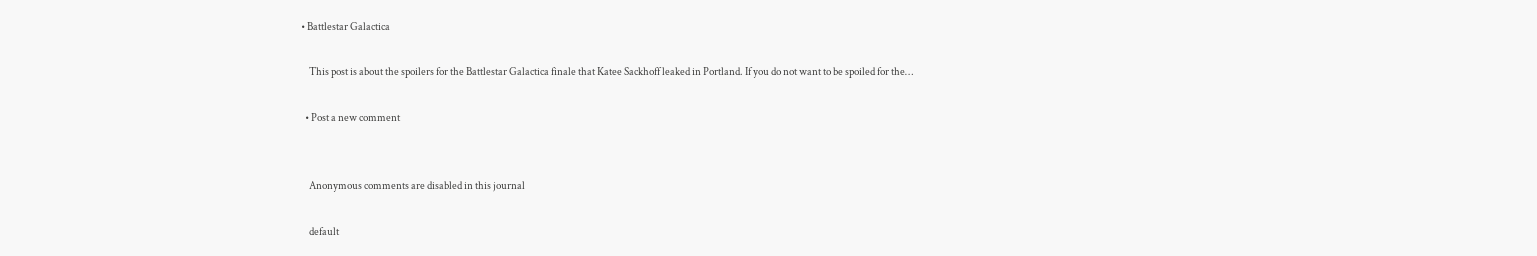• Battlestar Galactica

    This post is about the spoilers for the Battlestar Galactica finale that Katee Sackhoff leaked in Portland. If you do not want to be spoiled for the…

  • Post a new comment


    Anonymous comments are disabled in this journal

    default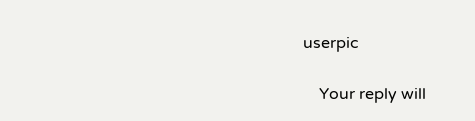userpic

    Your reply will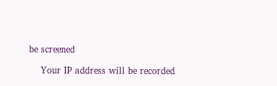be screened

    Your IP address will be recorded